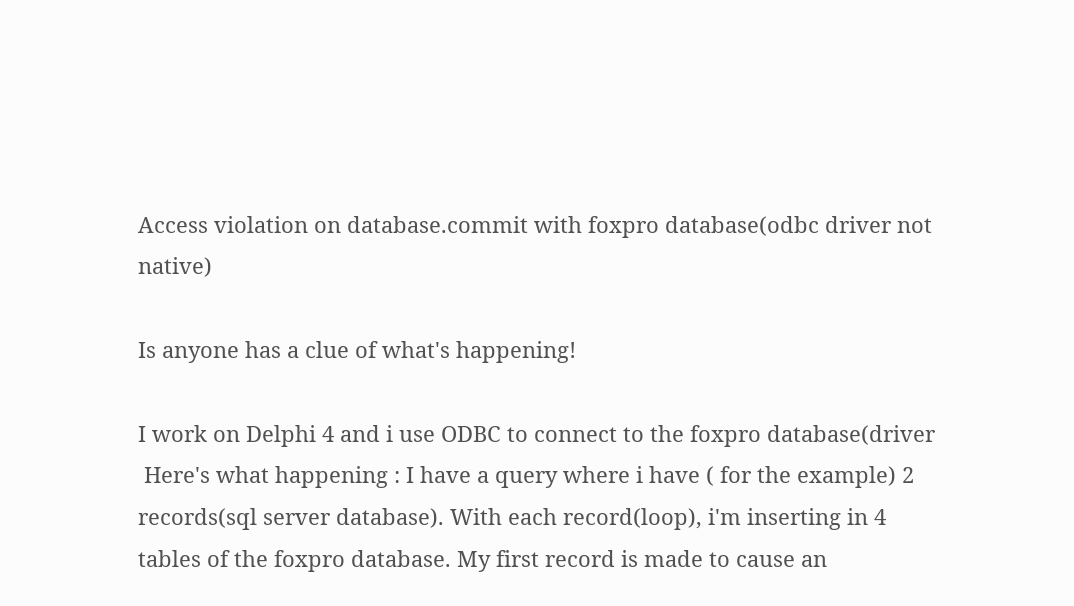Access violation on database.commit with foxpro database(odbc driver not native)

Is anyone has a clue of what's happening!

I work on Delphi 4 and i use ODBC to connect to the foxpro database(driver
 Here's what happening : I have a query where i have ( for the example) 2
records(sql server database). With each record(loop), i'm inserting in 4
tables of the foxpro database. My first record is made to cause an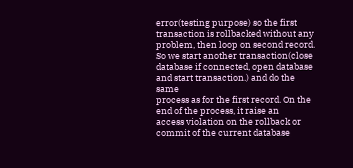error(testing purpose) so the first transaction is rollbacked without any
problem, then loop on second record. So we start another transaction(close
database if connected, open database and start transaction.) and do the same
process as for the first record. On the end of the process, it raise an
access violation on the rollback or commit of the current database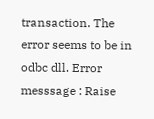transaction. The error seems to be in odbc dll. Error messsage : Raise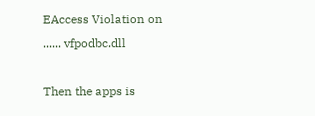EAccess Violation on ...... vfpodbc.dll

Then the apps is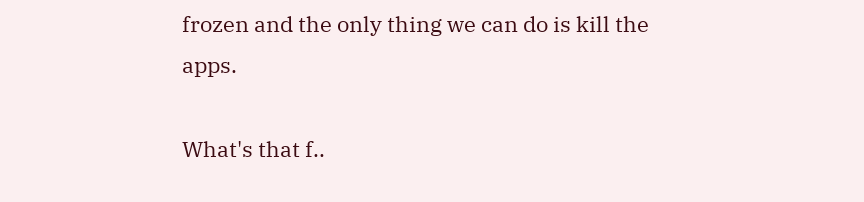frozen and the only thing we can do is kill the apps.

What's that f..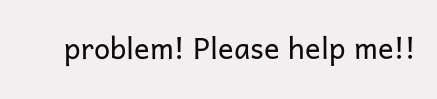problem! Please help me!!